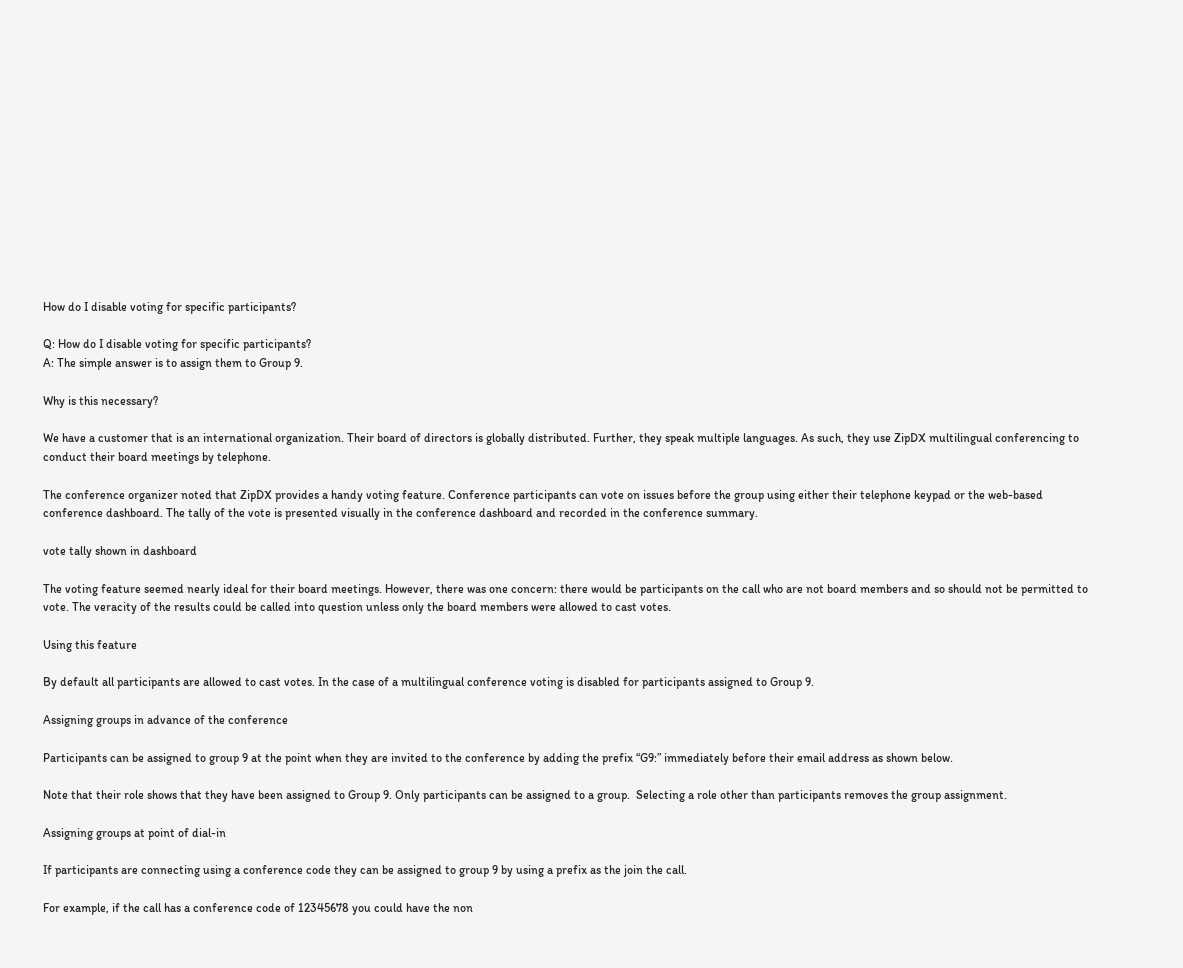How do I disable voting for specific participants?

Q: How do I disable voting for specific participants?
A: The simple answer is to assign them to Group 9.

Why is this necessary?

We have a customer that is an international organization. Their board of directors is globally distributed. Further, they speak multiple languages. As such, they use ZipDX multilingual conferencing to conduct their board meetings by telephone.

The conference organizer noted that ZipDX provides a handy voting feature. Conference participants can vote on issues before the group using either their telephone keypad or the web-based conference dashboard. The tally of the vote is presented visually in the conference dashboard and recorded in the conference summary.

vote tally shown in dashboard

The voting feature seemed nearly ideal for their board meetings. However, there was one concern: there would be participants on the call who are not board members and so should not be permitted to vote. The veracity of the results could be called into question unless only the board members were allowed to cast votes.

Using this feature

By default all participants are allowed to cast votes. In the case of a multilingual conference voting is disabled for participants assigned to Group 9.

Assigning groups in advance of the conference

Participants can be assigned to group 9 at the point when they are invited to the conference by adding the prefix “G9:” immediately before their email address as shown below.

Note that their role shows that they have been assigned to Group 9. Only participants can be assigned to a group.  Selecting a role other than participants removes the group assignment.

Assigning groups at point of dial-in

If participants are connecting using a conference code they can be assigned to group 9 by using a prefix as the join the call.

For example, if the call has a conference code of 12345678 you could have the non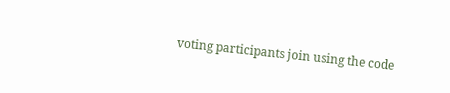voting participants join using the code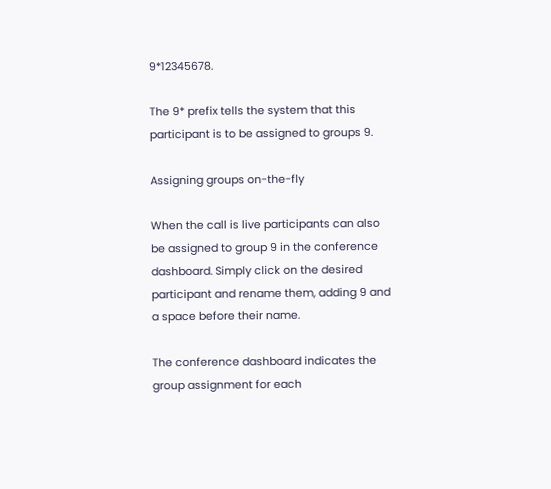9*12345678.

The 9* prefix tells the system that this participant is to be assigned to groups 9.

Assigning groups on-the-fly

When the call is live participants can also be assigned to group 9 in the conference dashboard. Simply click on the desired participant and rename them, adding 9 and a space before their name.

The conference dashboard indicates the group assignment for each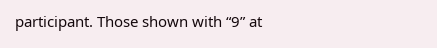participant. Those shown with “9” at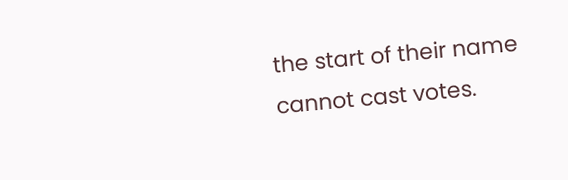the start of their name cannot cast votes.